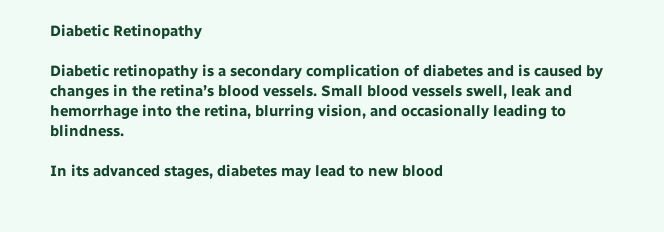Diabetic Retinopathy

Diabetic retinopathy is a secondary complication of diabetes and is caused by changes in the retina’s blood vessels. Small blood vessels swell, leak and hemorrhage into the retina, blurring vision, and occasionally leading to blindness.

In its advanced stages, diabetes may lead to new blood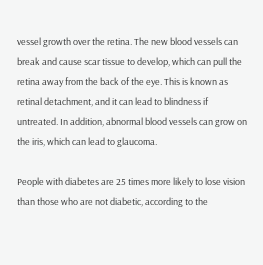vessel growth over the retina. The new blood vessels can break and cause scar tissue to develop, which can pull the retina away from the back of the eye. This is known as retinal detachment, and it can lead to blindness if untreated. In addition, abnormal blood vessels can grow on the iris, which can lead to glaucoma.

People with diabetes are 25 times more likely to lose vision than those who are not diabetic, according to the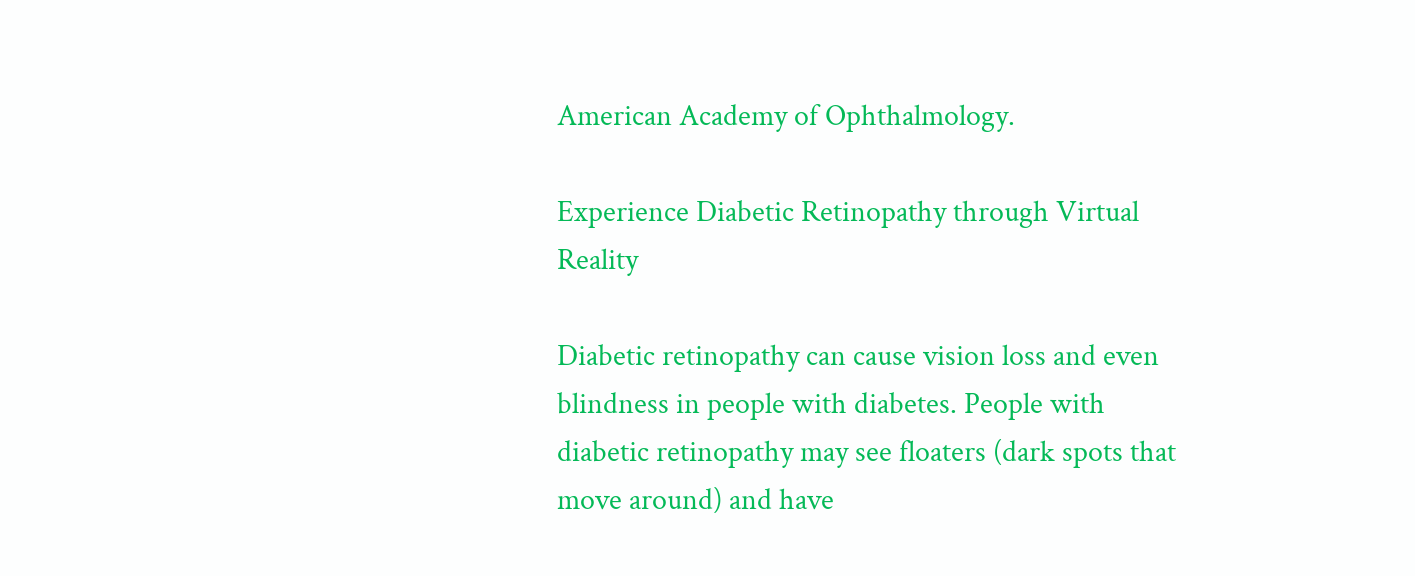American Academy of Ophthalmology.

Experience Diabetic Retinopathy through Virtual Reality

Diabetic retinopathy can cause vision loss and even blindness in people with diabetes. People with diabetic retinopathy may see floaters (dark spots that move around) and have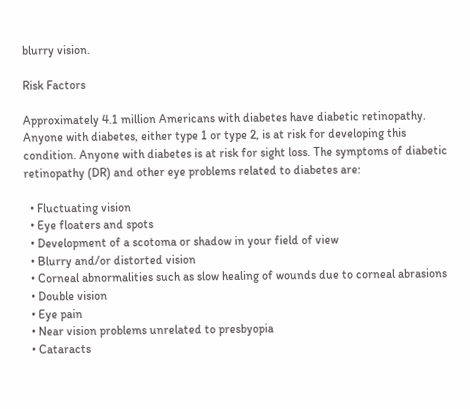blurry vision.

Risk Factors

Approximately 4.1 million Americans with diabetes have diabetic retinopathy. Anyone with diabetes, either type 1 or type 2, is at risk for developing this condition. Anyone with diabetes is at risk for sight loss. The symptoms of diabetic retinopathy (DR) and other eye problems related to diabetes are:

  • Fluctuating vision
  • Eye floaters and spots
  • Development of a scotoma or shadow in your field of view
  • Blurry and/or distorted vision
  • Corneal abnormalities such as slow healing of wounds due to corneal abrasions
  • Double vision
  • Eye pain
  • Near vision problems unrelated to presbyopia
  • Cataracts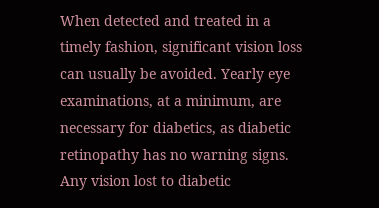When detected and treated in a timely fashion, significant vision loss can usually be avoided. Yearly eye examinations, at a minimum, are necessary for diabetics, as diabetic retinopathy has no warning signs. Any vision lost to diabetic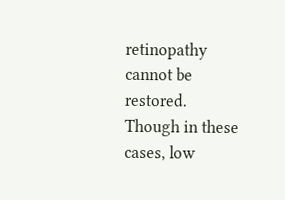retinopathy cannot be restored. Though in these cases, low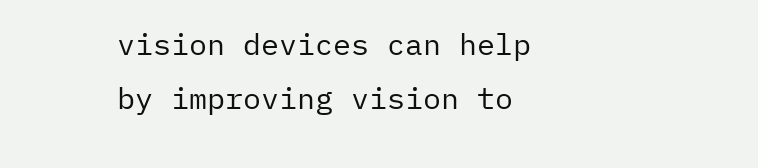vision devices can help by improving vision to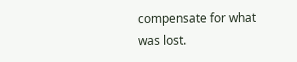compensate for what was lost.